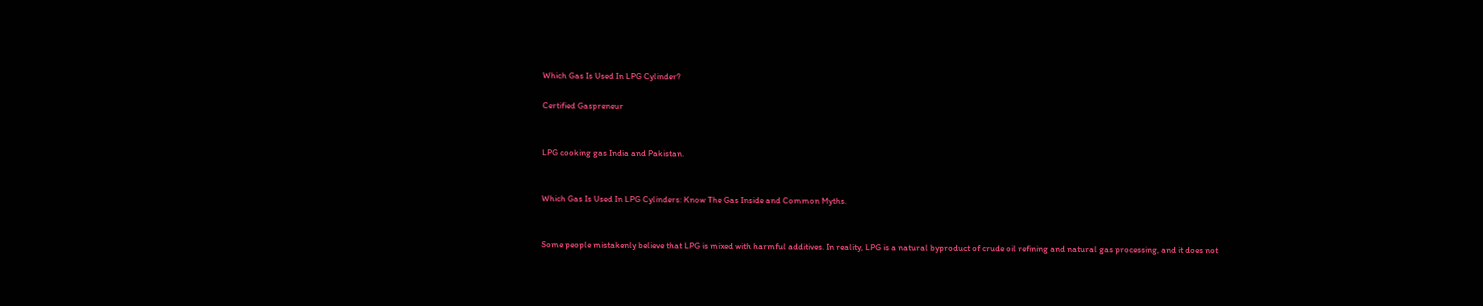Which Gas Is Used In LPG Cylinder?

Certified Gaspreneur


LPG cooking gas India and Pakistan.


Which Gas Is Used In LPG Cylinders: Know The Gas Inside and Common Myths.


Some people mistakenly believe that LPG is mixed with harmful additives. In reality, LPG is a natural byproduct of crude oil refining and natural gas processing, and it does not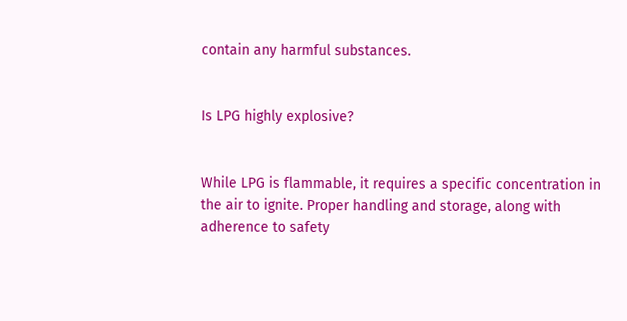contain any harmful substances.


Is LPG highly explosive?


While LPG is flammable, it requires a specific concentration in the air to ignite. Proper handling and storage, along with adherence to safety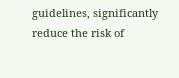guidelines, significantly reduce the risk of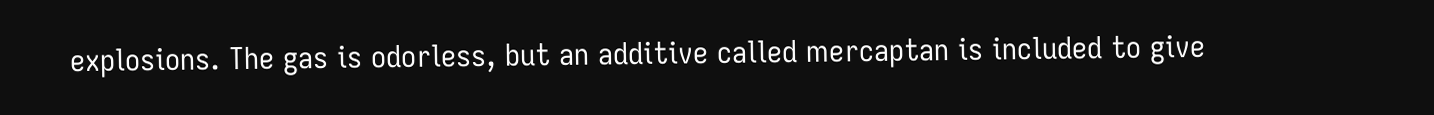explosions. The gas is odorless, but an additive called mercaptan is included to give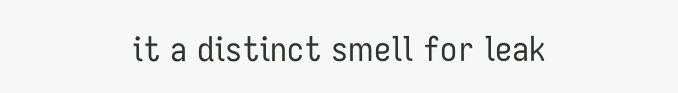it a distinct smell for leak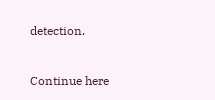detection.


Continue here